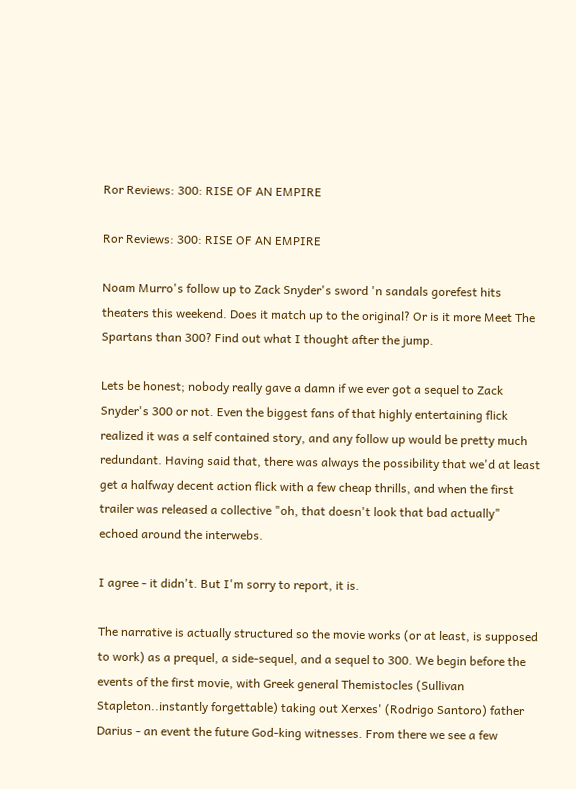Ror Reviews: 300: RISE OF AN EMPIRE

Ror Reviews: 300: RISE OF AN EMPIRE

Noam Murro's follow up to Zack Snyder's sword 'n sandals gorefest hits theaters this weekend. Does it match up to the original? Or is it more Meet The Spartans than 300? Find out what I thought after the jump.

Lets be honest; nobody really gave a damn if we ever got a sequel to Zack Snyder's 300 or not. Even the biggest fans of that highly entertaining flick realized it was a self contained story, and any follow up would be pretty much redundant. Having said that, there was always the possibility that we'd at least get a halfway decent action flick with a few cheap thrills, and when the first trailer was released a collective "oh, that doesn't look that bad actually" echoed around the interwebs.

I agree - it didn't. But I'm sorry to report, it is.

The narrative is actually structured so the movie works (or at least, is supposed to work) as a prequel, a side-sequel, and a sequel to 300. We begin before the events of the first movie, with Greek general Themistocles (Sullivan Stapleton..instantly forgettable) taking out Xerxes' (Rodrigo Santoro) father Darius - an event the future God-king witnesses. From there we see a few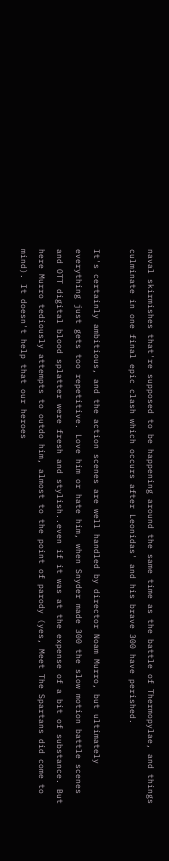naval skirmishes that're supposed to be happening around the same time as the battle of Thermopylae, and things culminate in one final epic clash which occurs after Leonidas' and his brave 300 have perished.

It's certainly ambitious, and the action scenes are well handled by director Noam Murro, but ultimately everything just gets too repetitive. Love him or hate him, when Snyder made 300 the slow motion battle scenes and OTT digital blood splatter were fresh and stylish..even if it was at the expense of a bit of substance. But here Murro tediously attempts to outdo him, almost to the point of parody (yes, Meet The Spartans did come to mind). It doesn't help that our heroes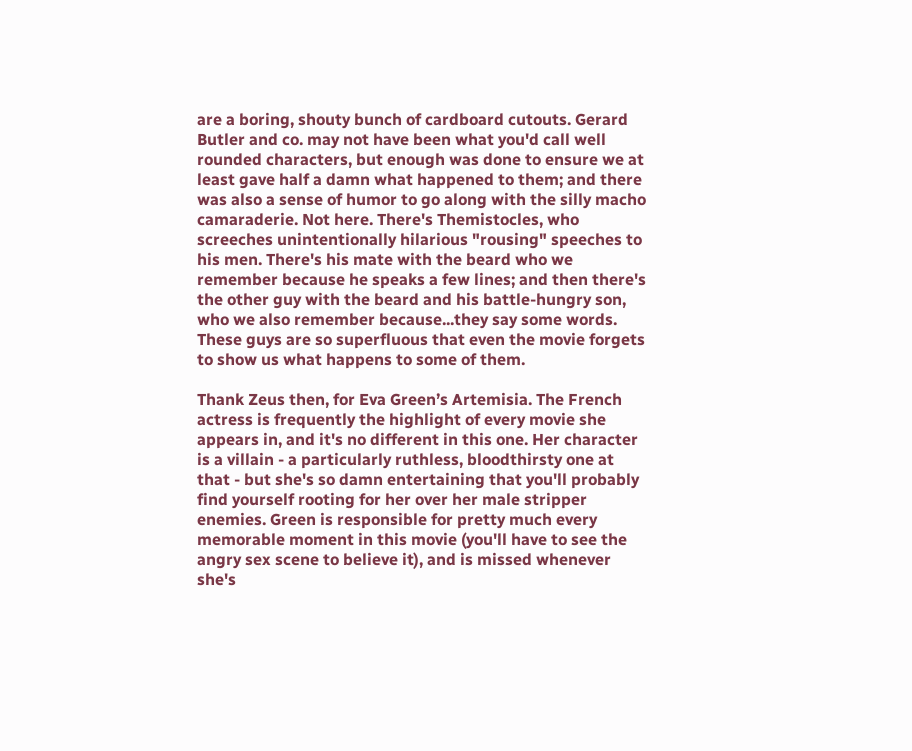are a boring, shouty bunch of cardboard cutouts. Gerard Butler and co. may not have been what you'd call well rounded characters, but enough was done to ensure we at least gave half a damn what happened to them; and there was also a sense of humor to go along with the silly macho camaraderie. Not here. There's Themistocles, who screeches unintentionally hilarious "rousing" speeches to his men. There's his mate with the beard who we remember because he speaks a few lines; and then there's the other guy with the beard and his battle-hungry son, who we also remember because...they say some words. These guys are so superfluous that even the movie forgets to show us what happens to some of them.

Thank Zeus then, for Eva Green’s Artemisia. The French actress is frequently the highlight of every movie she appears in, and it's no different in this one. Her character is a villain - a particularly ruthless, bloodthirsty one at that - but she's so damn entertaining that you'll probably find yourself rooting for her over her male stripper enemies. Green is responsible for pretty much every memorable moment in this movie (you'll have to see the angry sex scene to believe it), and is missed whenever she's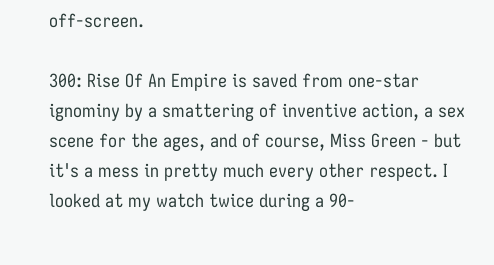off-screen.

300: Rise Of An Empire is saved from one-star ignominy by a smattering of inventive action, a sex scene for the ages, and of course, Miss Green - but it's a mess in pretty much every other respect. I looked at my watch twice during a 90-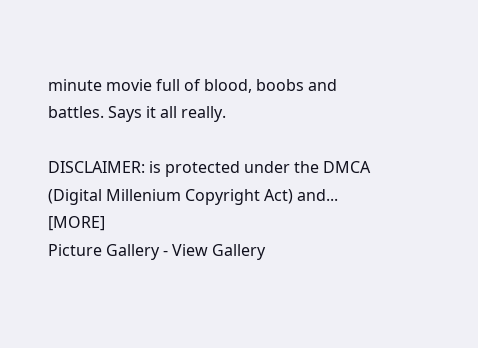minute movie full of blood, boobs and battles. Says it all really.

DISCLAIMER: is protected under the DMCA (Digital Millenium Copyright Act) and... [MORE]
Picture Gallery - View Gallery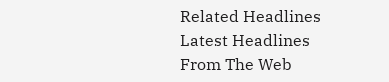Related Headlines
Latest Headlines
From The Web